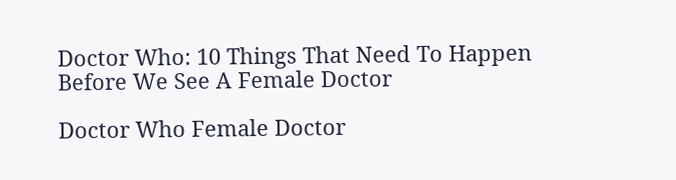Doctor Who: 10 Things That Need To Happen Before We See A Female Doctor

Doctor Who Female Doctor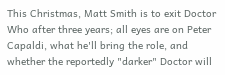This Christmas, Matt Smith is to exit Doctor Who after three years; all eyes are on Peter Capaldi, what he'll bring the role, and whether the reportedly "darker" Doctor will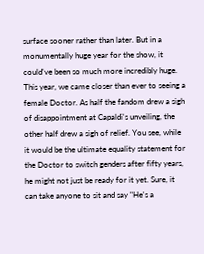surface sooner rather than later. But in a monumentally huge year for the show, it could've been so much more incredibly huge. This year, we came closer than ever to seeing a female Doctor. As half the fandom drew a sigh of disappointment at Capaldi's unveiling, the other half drew a sigh of relief. You see, while it would be the ultimate equality statement for the Doctor to switch genders after fifty years, he might not just be ready for it yet. Sure, it can take anyone to sit and say "He's a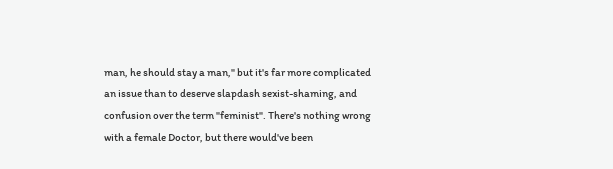man, he should stay a man," but it's far more complicated an issue than to deserve slapdash sexist-shaming, and confusion over the term "feminist". There's nothing wrong with a female Doctor, but there would've been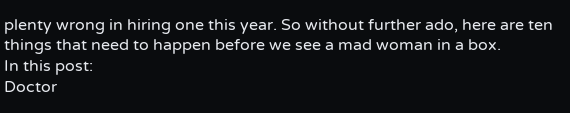plenty wrong in hiring one this year. So without further ado, here are ten things that need to happen before we see a mad woman in a box.
In this post:
Doctor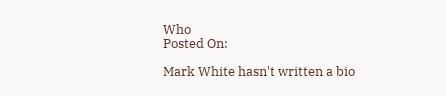Who
Posted On:

Mark White hasn't written a bio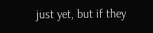just yet, but if they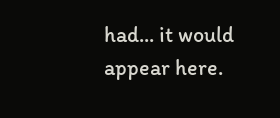had... it would appear here.